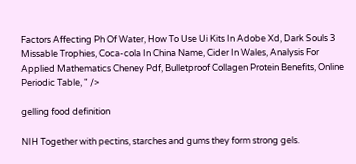Factors Affecting Ph Of Water, How To Use Ui Kits In Adobe Xd, Dark Souls 3 Missable Trophies, Coca-cola In China Name, Cider In Wales, Analysis For Applied Mathematics Cheney Pdf, Bulletproof Collagen Protein Benefits, Online Periodic Table, " />

gelling food definition

NIH Together with pectins, starches and gums they form strong gels.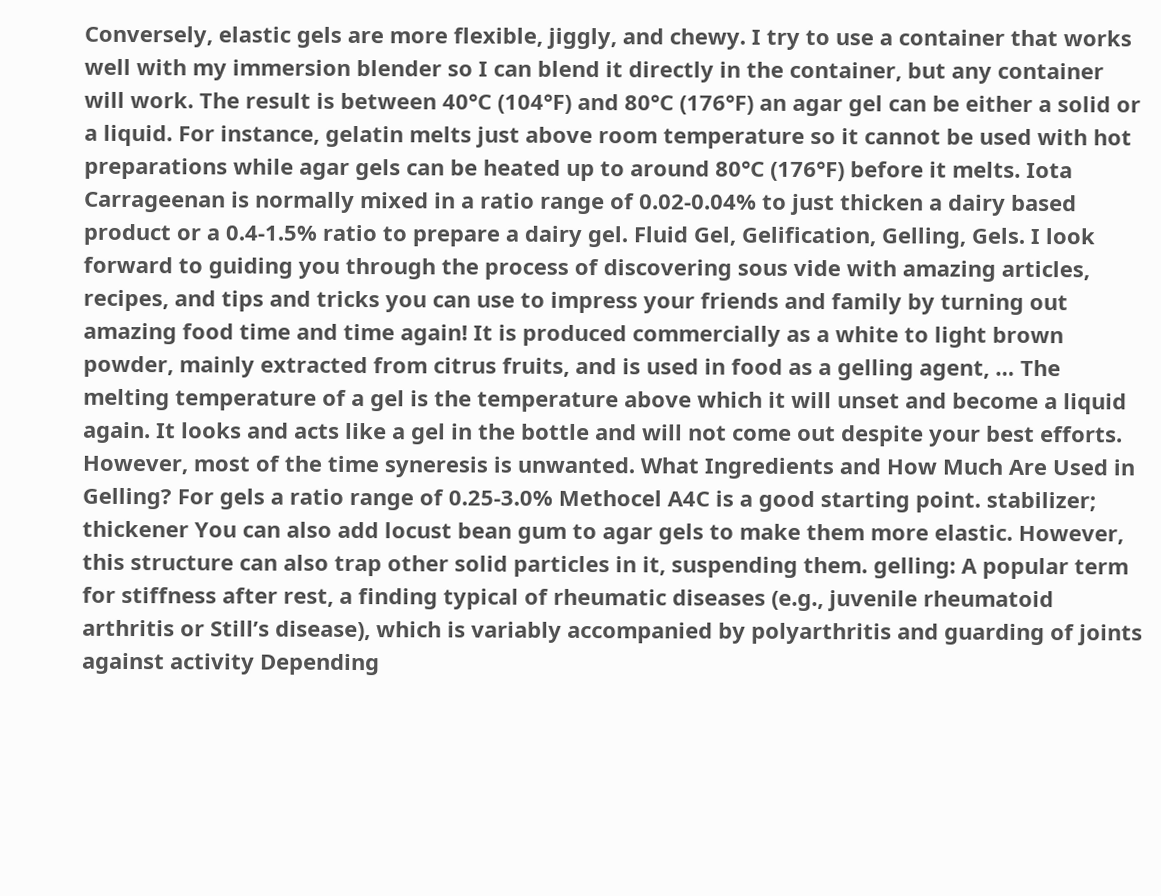Conversely, elastic gels are more flexible, jiggly, and chewy. I try to use a container that works well with my immersion blender so I can blend it directly in the container, but any container will work. The result is between 40°C (104°F) and 80°C (176°F) an agar gel can be either a solid or a liquid. For instance, gelatin melts just above room temperature so it cannot be used with hot preparations while agar gels can be heated up to around 80°C (176°F) before it melts. Iota Carrageenan is normally mixed in a ratio range of 0.02-0.04% to just thicken a dairy based product or a 0.4-1.5% ratio to prepare a dairy gel. Fluid Gel, Gelification, Gelling, Gels. I look forward to guiding you through the process of discovering sous vide with amazing articles, recipes, and tips and tricks you can use to impress your friends and family by turning out amazing food time and time again! It is produced commercially as a white to light brown powder, mainly extracted from citrus fruits, and is used in food as a gelling agent, … The melting temperature of a gel is the temperature above which it will unset and become a liquid again. It looks and acts like a gel in the bottle and will not come out despite your best efforts. However, most of the time syneresis is unwanted. What Ingredients and How Much Are Used in Gelling? For gels a ratio range of 0.25-3.0% Methocel A4C is a good starting point. stabilizer; thickener You can also add locust bean gum to agar gels to make them more elastic. However, this structure can also trap other solid particles in it, suspending them. gelling: A popular term for stiffness after rest, a finding typical of rheumatic diseases (e.g., juvenile rheumatoid arthritis or Still’s disease), which is variably accompanied by polyarthritis and guarding of joints against activity Depending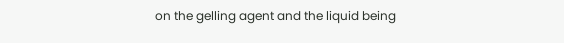on the gelling agent and the liquid being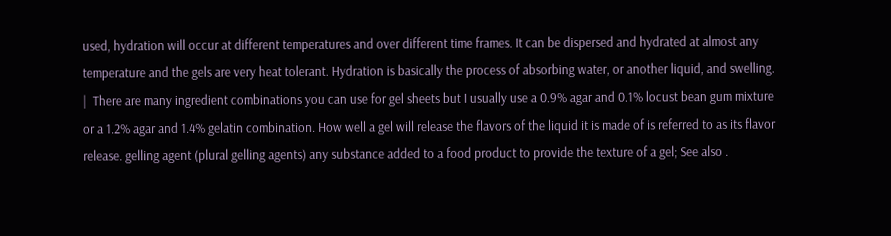used, hydration will occur at different temperatures and over different time frames. It can be dispersed and hydrated at almost any temperature and the gels are very heat tolerant. Hydration is basically the process of absorbing water, or another liquid, and swelling.  |  There are many ingredient combinations you can use for gel sheets but I usually use a 0.9% agar and 0.1% locust bean gum mixture or a 1.2% agar and 1.4% gelatin combination. How well a gel will release the flavors of the liquid it is made of is referred to as its flavor release. gelling agent (plural gelling agents) any substance added to a food product to provide the texture of a gel; See also .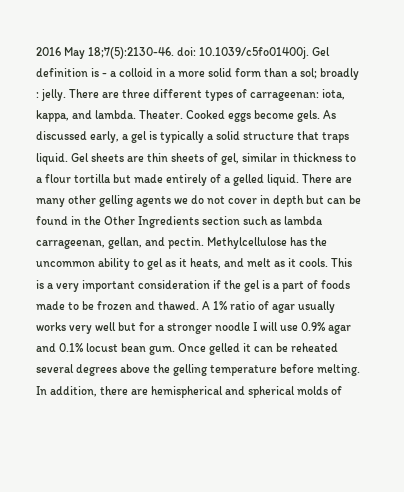2016 May 18;7(5):2130-46. doi: 10.1039/c5fo01400j. Gel definition is - a colloid in a more solid form than a sol; broadly : jelly. There are three different types of carrageenan: iota, kappa, and lambda. Theater. Cooked eggs become gels. As discussed early, a gel is typically a solid structure that traps liquid. Gel sheets are thin sheets of gel, similar in thickness to a flour tortilla but made entirely of a gelled liquid. There are many other gelling agents we do not cover in depth but can be found in the Other Ingredients section such as lambda carrageenan, gellan, and pectin. Methylcellulose has the uncommon ability to gel as it heats, and melt as it cools. This is a very important consideration if the gel is a part of foods made to be frozen and thawed. A 1% ratio of agar usually works very well but for a stronger noodle I will use 0.9% agar and 0.1% locust bean gum. Once gelled it can be reheated several degrees above the gelling temperature before melting. In addition, there are hemispherical and spherical molds of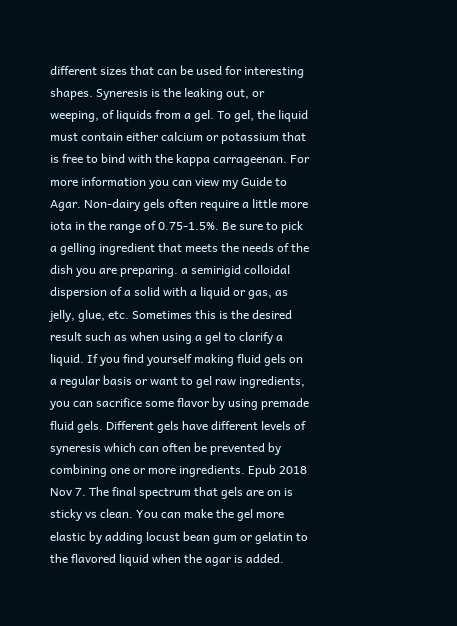different sizes that can be used for interesting shapes. Syneresis is the leaking out, or weeping, of liquids from a gel. To gel, the liquid must contain either calcium or potassium that is free to bind with the kappa carrageenan. For more information you can view my Guide to Agar. Non-dairy gels often require a little more iota in the range of 0.75-1.5%. Be sure to pick a gelling ingredient that meets the needs of the dish you are preparing. a semirigid colloidal dispersion of a solid with a liquid or gas, as jelly, glue, etc. Sometimes this is the desired result such as when using a gel to clarify a liquid. If you find yourself making fluid gels on a regular basis or want to gel raw ingredients, you can sacrifice some flavor by using premade fluid gels. Different gels have different levels of syneresis which can often be prevented by combining one or more ingredients. Epub 2018 Nov 7. The final spectrum that gels are on is sticky vs clean. You can make the gel more elastic by adding locust bean gum or gelatin to the flavored liquid when the agar is added.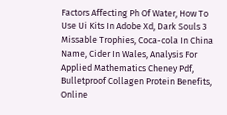Factors Affecting Ph Of Water, How To Use Ui Kits In Adobe Xd, Dark Souls 3 Missable Trophies, Coca-cola In China Name, Cider In Wales, Analysis For Applied Mathematics Cheney Pdf, Bulletproof Collagen Protein Benefits, Online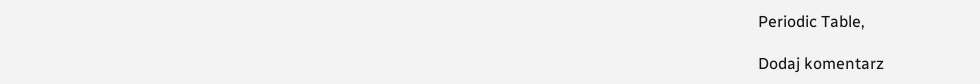Periodic Table,

Dodaj komentarz